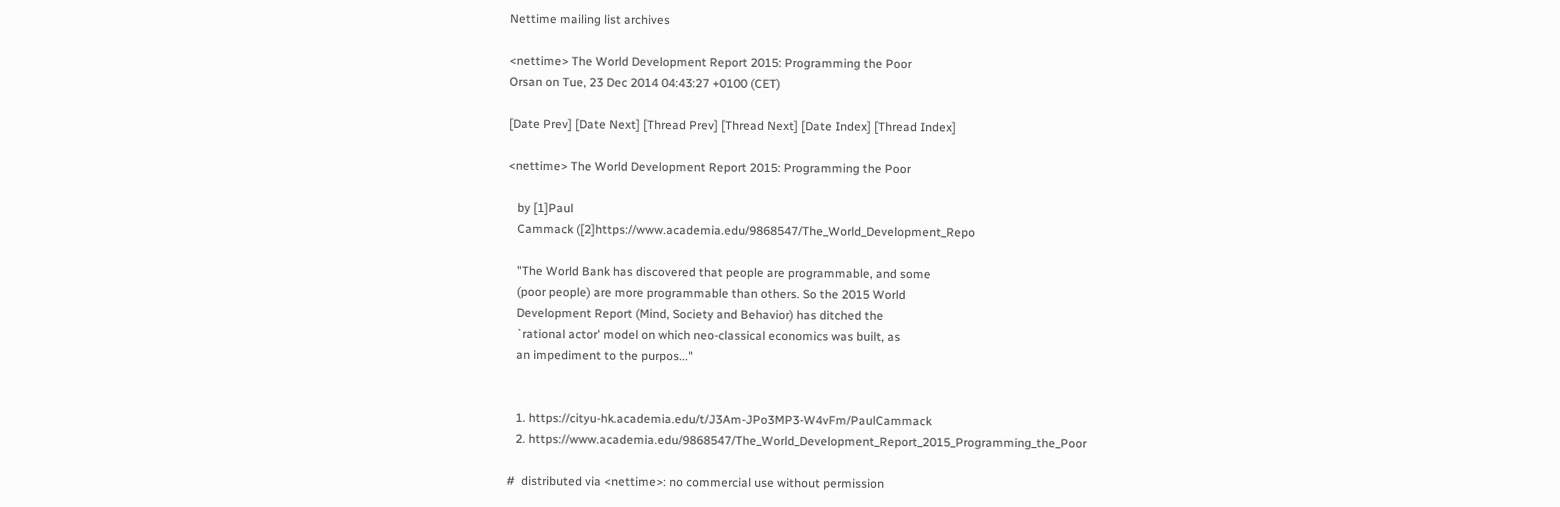Nettime mailing list archives

<nettime> The World Development Report 2015: Programming the Poor
Orsan on Tue, 23 Dec 2014 04:43:27 +0100 (CET)

[Date Prev] [Date Next] [Thread Prev] [Thread Next] [Date Index] [Thread Index]

<nettime> The World Development Report 2015: Programming the Poor

   by [1]Paul
   Cammack ([2]https://www.academia.edu/9868547/The_World_Development_Repo

   "The World Bank has discovered that people are programmable, and some
   (poor people) are more programmable than others. So the 2015 World
   Development Report (Mind, Society and Behavior) has ditched the
   `rational actor' model on which neo-classical economics was built, as
   an impediment to the purpos..."


   1. https://cityu-hk.academia.edu/t/J3Am-JPo3MP3-W4vFm/PaulCammack
   2. https://www.academia.edu/9868547/The_World_Development_Report_2015_Programming_the_Poor

#  distributed via <nettime>: no commercial use without permission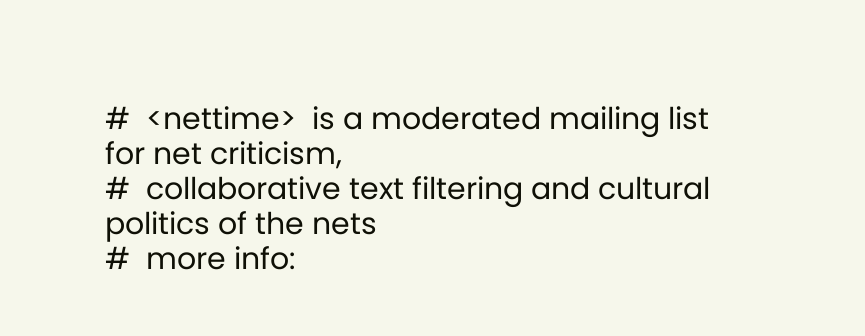#  <nettime>  is a moderated mailing list for net criticism,
#  collaborative text filtering and cultural politics of the nets
#  more info: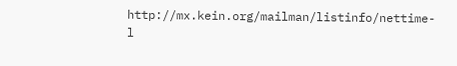http://mx.kein.org/mailman/listinfo/nettime-l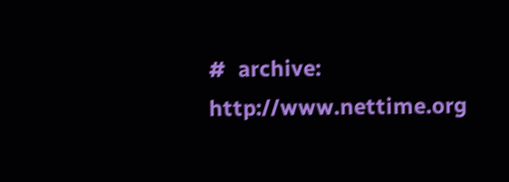#  archive: http://www.nettime.org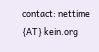contact: nettime {AT} kein.org